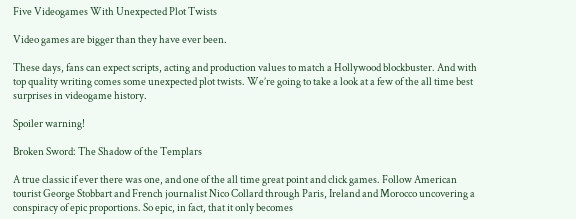Five Videogames With Unexpected Plot Twists

Video games are bigger than they have ever been.

These days, fans can expect scripts, acting and production values to match a Hollywood blockbuster. And with top quality writing comes some unexpected plot twists. We’re going to take a look at a few of the all time best surprises in videogame history.

Spoiler warning!

Broken Sword: The Shadow of the Templars

A true classic if ever there was one, and one of the all time great point and click games. Follow American tourist George Stobbart and French journalist Nico Collard through Paris, Ireland and Morocco uncovering a conspiracy of epic proportions. So epic, in fact, that it only becomes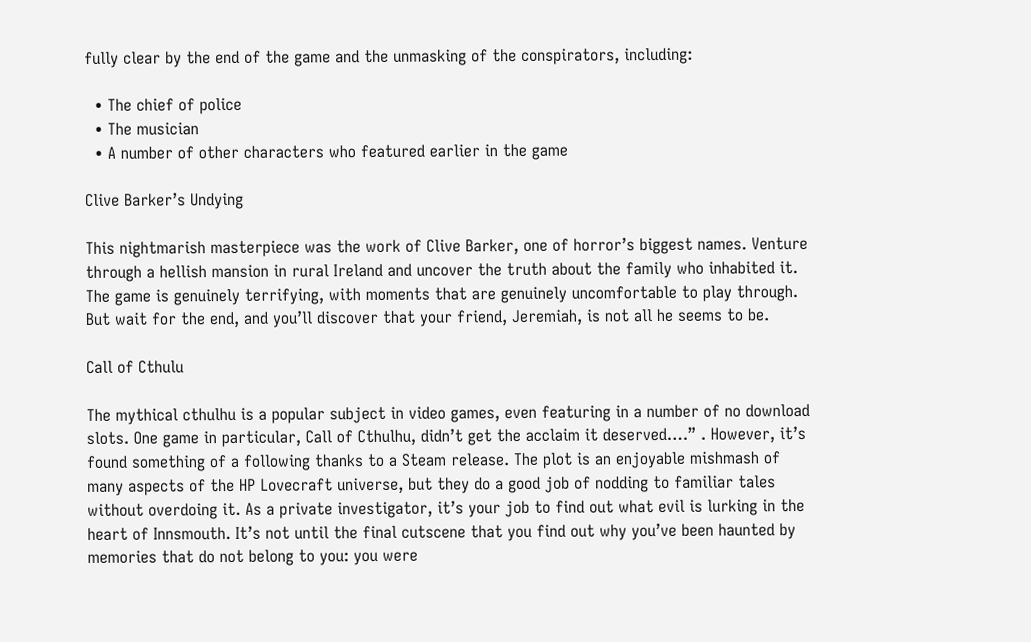fully clear by the end of the game and the unmasking of the conspirators, including:

  • The chief of police
  • The musician
  • A number of other characters who featured earlier in the game

Clive Barker’s Undying

This nightmarish masterpiece was the work of Clive Barker, one of horror’s biggest names. Venture through a hellish mansion in rural Ireland and uncover the truth about the family who inhabited it. The game is genuinely terrifying, with moments that are genuinely uncomfortable to play through. But wait for the end, and you’ll discover that your friend, Jeremiah, is not all he seems to be.

Call of Cthulu

The mythical cthulhu is a popular subject in video games, even featuring in a number of no download slots. One game in particular, Call of Cthulhu, didn’t get the acclaim it deserved….” . However, it’s found something of a following thanks to a Steam release. The plot is an enjoyable mishmash of many aspects of the HP Lovecraft universe, but they do a good job of nodding to familiar tales without overdoing it. As a private investigator, it’s your job to find out what evil is lurking in the heart of Innsmouth. It’s not until the final cutscene that you find out why you’ve been haunted by memories that do not belong to you: you were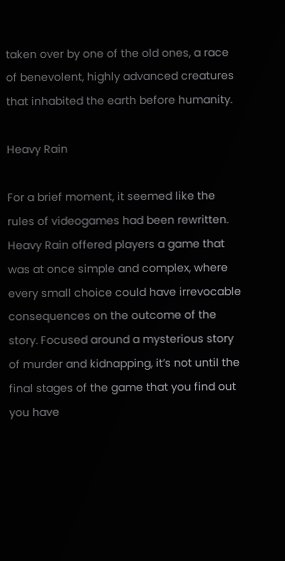taken over by one of the old ones, a race of benevolent, highly advanced creatures that inhabited the earth before humanity.

Heavy Rain

For a brief moment, it seemed like the rules of videogames had been rewritten. Heavy Rain offered players a game that was at once simple and complex, where every small choice could have irrevocable consequences on the outcome of the story. Focused around a mysterious story of murder and kidnapping, it’s not until the final stages of the game that you find out you have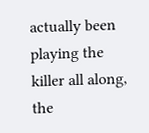actually been playing the killer all along, the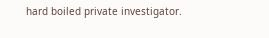hard boiled private investigator.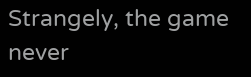Strangely, the game never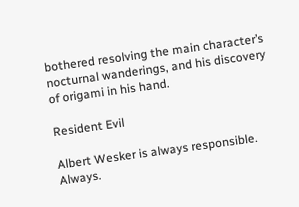bothered resolving the main character’s nocturnal wanderings, and his discovery of origami in his hand.

Resident Evil

Albert Wesker is always responsible. Always.